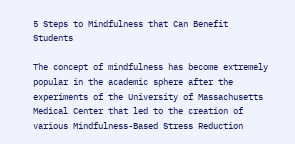5 Steps to Mindfulness that Can Benefit Students

The concept of mindfulness has become extremely popular in the academic sphere after the experiments of the University of Massachusetts Medical Center that led to the creation of various Mindfulness-Based Stress Reduction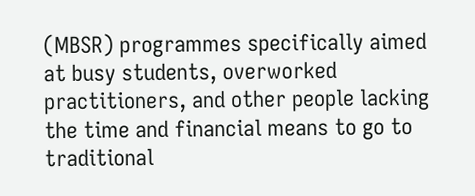(MBSR) programmes specifically aimed at busy students, overworked practitioners, and other people lacking the time and financial means to go to traditional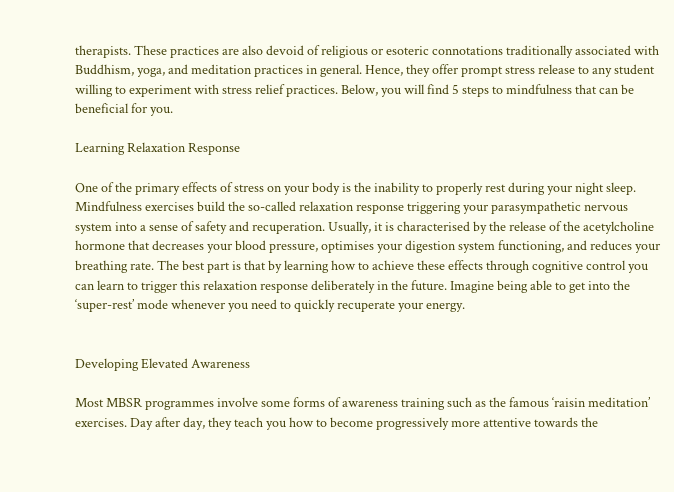therapists. These practices are also devoid of religious or esoteric connotations traditionally associated with Buddhism, yoga, and meditation practices in general. Hence, they offer prompt stress release to any student willing to experiment with stress relief practices. Below, you will find 5 steps to mindfulness that can be beneficial for you.

Learning Relaxation Response

One of the primary effects of stress on your body is the inability to properly rest during your night sleep. Mindfulness exercises build the so-called relaxation response triggering your parasympathetic nervous system into a sense of safety and recuperation. Usually, it is characterised by the release of the acetylcholine hormone that decreases your blood pressure, optimises your digestion system functioning, and reduces your breathing rate. The best part is that by learning how to achieve these effects through cognitive control you can learn to trigger this relaxation response deliberately in the future. Imagine being able to get into the ‘super-rest’ mode whenever you need to quickly recuperate your energy.


Developing Elevated Awareness

Most MBSR programmes involve some forms of awareness training such as the famous ‘raisin meditation’ exercises. Day after day, they teach you how to become progressively more attentive towards the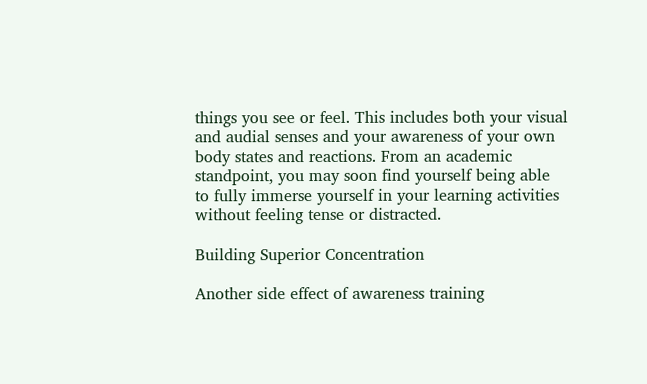things you see or feel. This includes both your visual and audial senses and your awareness of your own body states and reactions. From an academic standpoint, you may soon find yourself being able to fully immerse yourself in your learning activities without feeling tense or distracted.

Building Superior Concentration

Another side effect of awareness training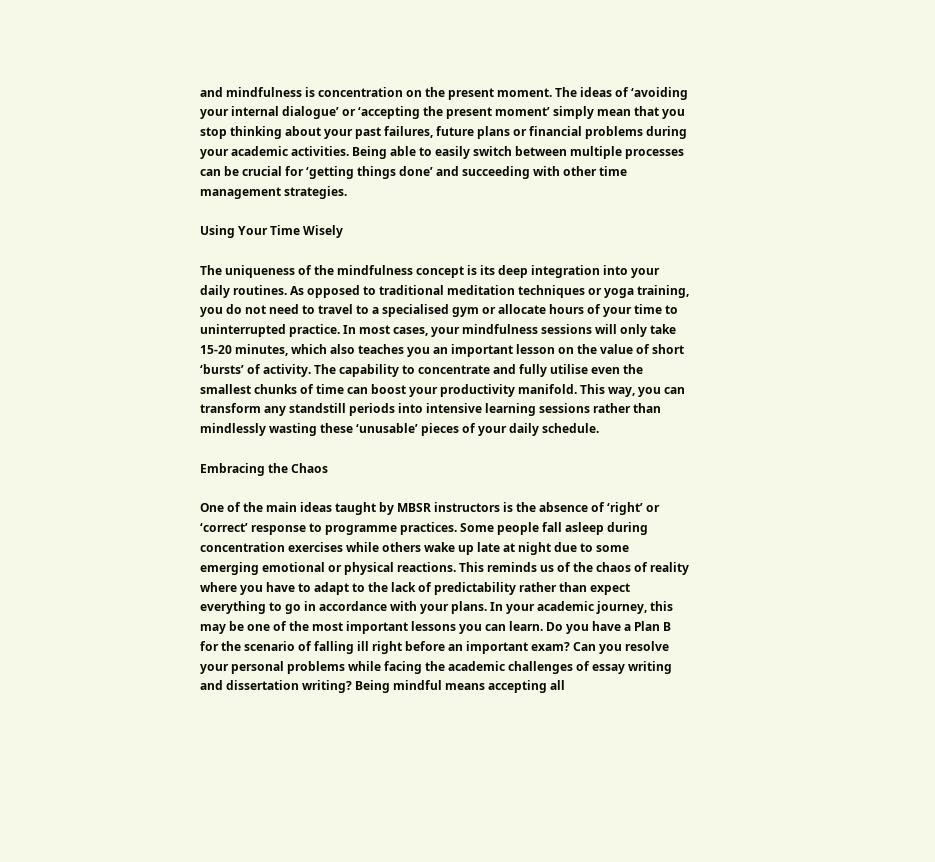and mindfulness is concentration on the present moment. The ideas of ‘avoiding your internal dialogue’ or ‘accepting the present moment’ simply mean that you stop thinking about your past failures, future plans or financial problems during your academic activities. Being able to easily switch between multiple processes can be crucial for ‘getting things done’ and succeeding with other time management strategies.

Using Your Time Wisely

The uniqueness of the mindfulness concept is its deep integration into your daily routines. As opposed to traditional meditation techniques or yoga training, you do not need to travel to a specialised gym or allocate hours of your time to uninterrupted practice. In most cases, your mindfulness sessions will only take 15-20 minutes, which also teaches you an important lesson on the value of short ‘bursts’ of activity. The capability to concentrate and fully utilise even the smallest chunks of time can boost your productivity manifold. This way, you can transform any standstill periods into intensive learning sessions rather than mindlessly wasting these ‘unusable’ pieces of your daily schedule.

Embracing the Chaos

One of the main ideas taught by MBSR instructors is the absence of ‘right’ or ‘correct’ response to programme practices. Some people fall asleep during concentration exercises while others wake up late at night due to some emerging emotional or physical reactions. This reminds us of the chaos of reality where you have to adapt to the lack of predictability rather than expect everything to go in accordance with your plans. In your academic journey, this may be one of the most important lessons you can learn. Do you have a Plan B for the scenario of falling ill right before an important exam? Can you resolve your personal problems while facing the academic challenges of essay writing and dissertation writing? Being mindful means accepting all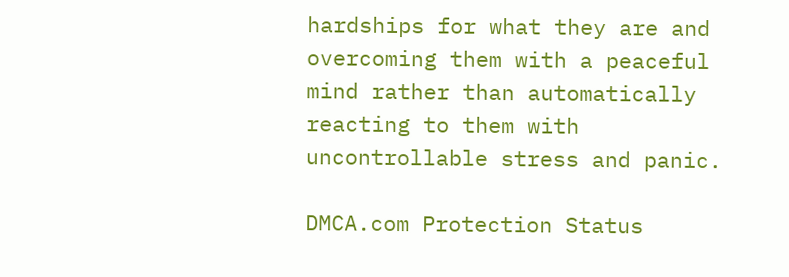hardships for what they are and overcoming them with a peaceful mind rather than automatically reacting to them with uncontrollable stress and panic.

DMCA.com Protection Status